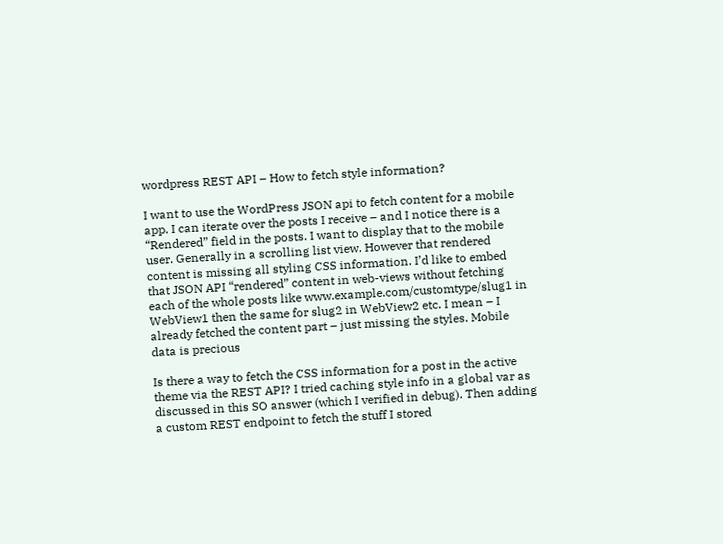wordpress REST API – How to fetch style information?

I want to use the WordPress JSON api to fetch content for a mobile app. I can iterate over the posts I receive – and I notice there is a “Rendered” field in the posts. I want to display that to the mobile user. Generally in a scrolling list view. However that rendered content is missing all styling CSS information. I’d like to embed that JSON API “rendered” content in web-views without fetching each of the whole posts like www.example.com/customtype/slug1 in WebView1 then the same for slug2 in WebView2 etc. I mean – I already fetched the content part – just missing the styles. Mobile data is precious

Is there a way to fetch the CSS information for a post in the active theme via the REST API? I tried caching style info in a global var as discussed in this SO answer (which I verified in debug). Then adding a custom REST endpoint to fetch the stuff I stored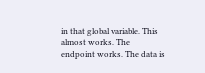in that global variable. This almost works. The endpoint works. The data is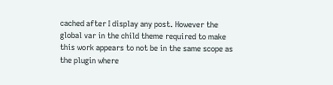cached after I display any post. However the global var in the child theme required to make this work appears to not be in the same scope as the plugin where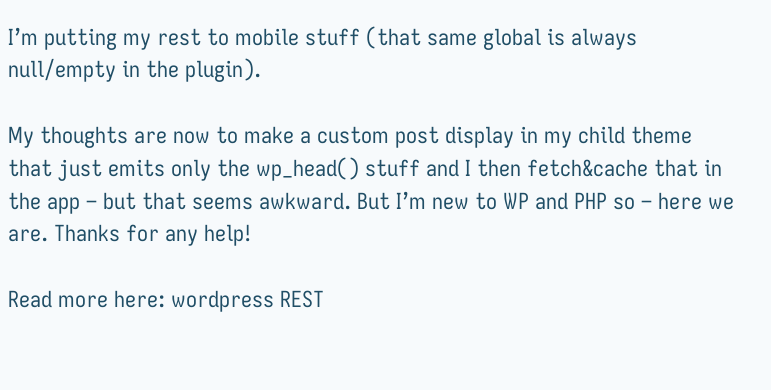I’m putting my rest to mobile stuff (that same global is always null/empty in the plugin).

My thoughts are now to make a custom post display in my child theme that just emits only the wp_head() stuff and I then fetch&cache that in the app – but that seems awkward. But I’m new to WP and PHP so – here we are. Thanks for any help!

Read more here: wordpress REST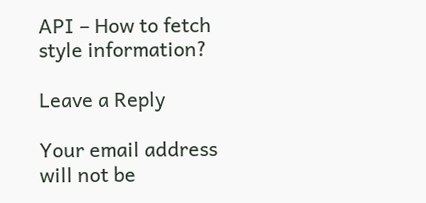API – How to fetch style information?

Leave a Reply

Your email address will not be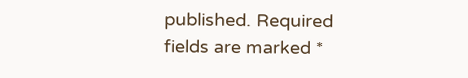published. Required fields are marked *